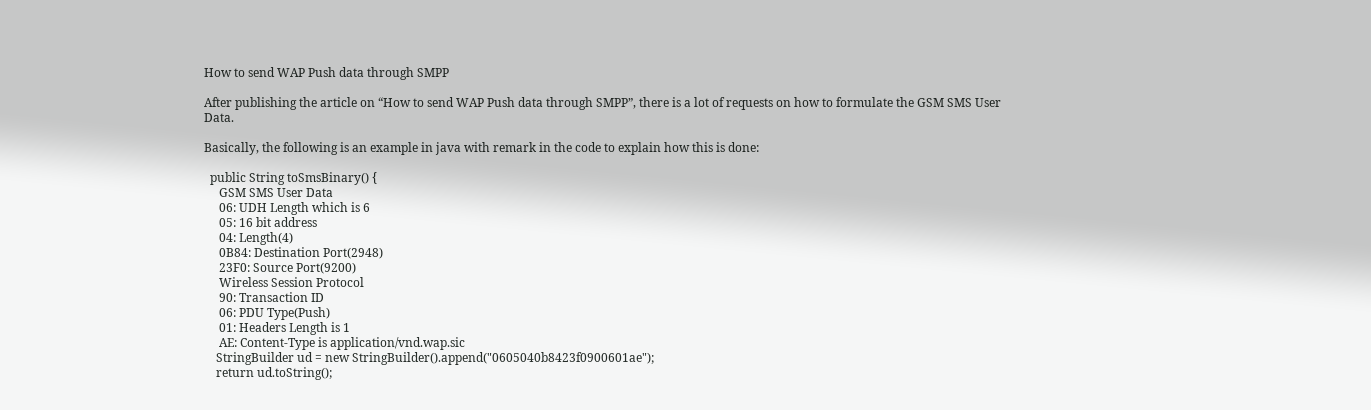How to send WAP Push data through SMPP

After publishing the article on “How to send WAP Push data through SMPP”, there is a lot of requests on how to formulate the GSM SMS User Data.

Basically, the following is an example in java with remark in the code to explain how this is done:

  public String toSmsBinary() {
     GSM SMS User Data
     06: UDH Length which is 6
     05: 16 bit address
     04: Length(4)
     0B84: Destination Port(2948)
     23F0: Source Port(9200)
     Wireless Session Protocol
     90: Transaction ID
     06: PDU Type(Push)
     01: Headers Length is 1
     AE: Content-Type is application/vnd.wap.sic
    StringBuilder ud = new StringBuilder().append("0605040b8423f0900601ae");
    return ud.toString();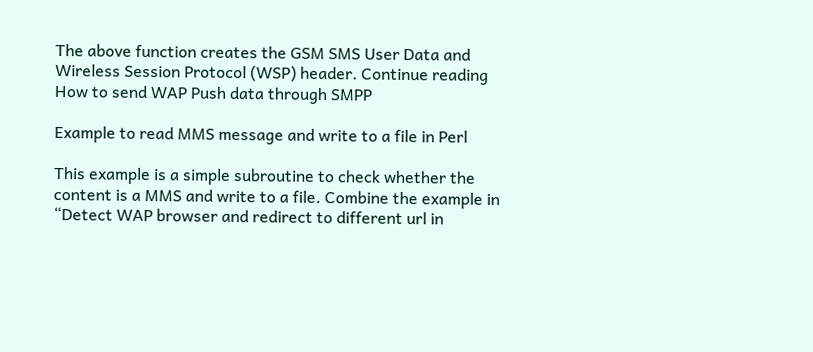The above function creates the GSM SMS User Data and Wireless Session Protocol (WSP) header. Continue reading How to send WAP Push data through SMPP

Example to read MMS message and write to a file in Perl

This example is a simple subroutine to check whether the content is a MMS and write to a file. Combine the example in “Detect WAP browser and redirect to different url in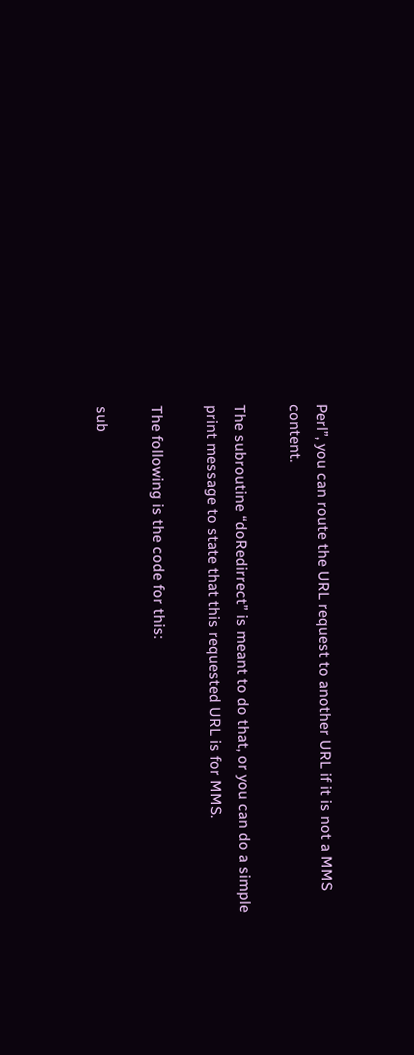Perl”, you can route the URL request to another URL if it is not a MMS content.

The subroutine “doRedirrect” is meant to do that, or you can do a simple print message to state that this requested URL is for MMS.

The following is the code for this:

sub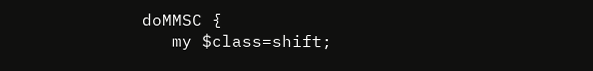doMMSC {
   my $class=shift;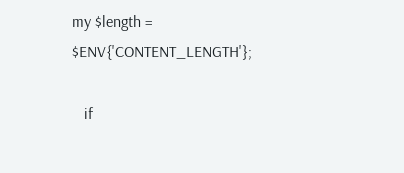my $length = $ENV{'CONTENT_LENGTH'};

   if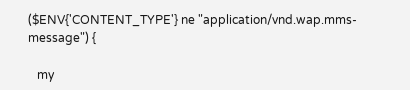($ENV{'CONTENT_TYPE'} ne "application/vnd.wap.mms-message") {

   my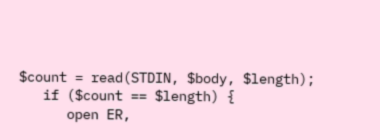$count = read(STDIN, $body, $length);
   if ($count == $length) {
      open ER,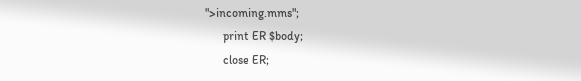">incoming.mms";
      print ER $body;
      close ER;